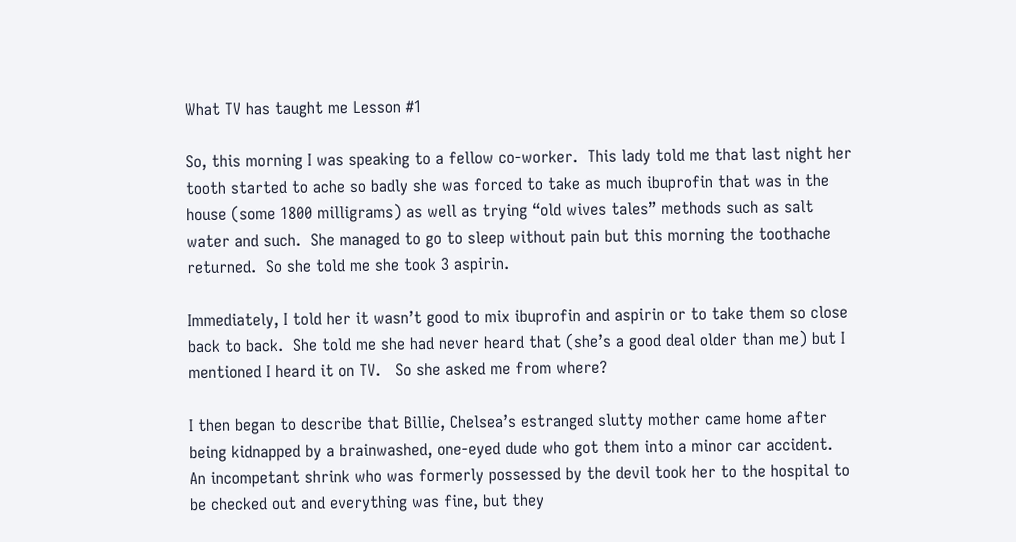What TV has taught me Lesson #1

So, this morning I was speaking to a fellow co-worker.  This lady told me that last night her tooth started to ache so badly she was forced to take as much ibuprofin that was in the house (some 1800 milligrams) as well as trying “old wives tales” methods such as salt water and such.  She managed to go to sleep without pain but this morning the toothache returned.  So she told me she took 3 aspirin.

Immediately, I told her it wasn’t good to mix ibuprofin and aspirin or to take them so close back to back.  She told me she had never heard that (she’s a good deal older than me) but I mentioned I heard it on TV.   So she asked me from where?

I then began to describe that Billie, Chelsea’s estranged slutty mother came home after being kidnapped by a brainwashed, one-eyed dude who got them into a minor car accident.  An incompetant shrink who was formerly possessed by the devil took her to the hospital to be checked out and everything was fine, but they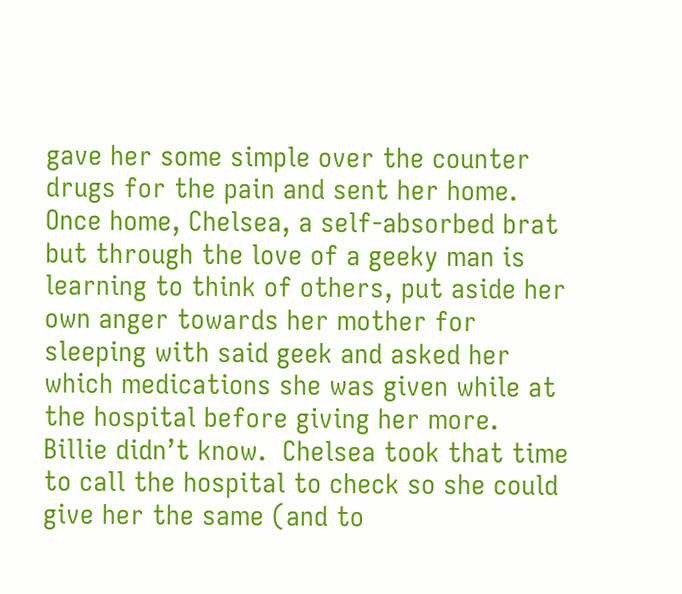gave her some simple over the counter drugs for the pain and sent her home.  Once home, Chelsea, a self-absorbed brat but through the love of a geeky man is learning to think of others, put aside her own anger towards her mother for sleeping with said geek and asked her which medications she was given while at the hospital before giving her more.  Billie didn’t know.  Chelsea took that time to call the hospital to check so she could give her the same (and to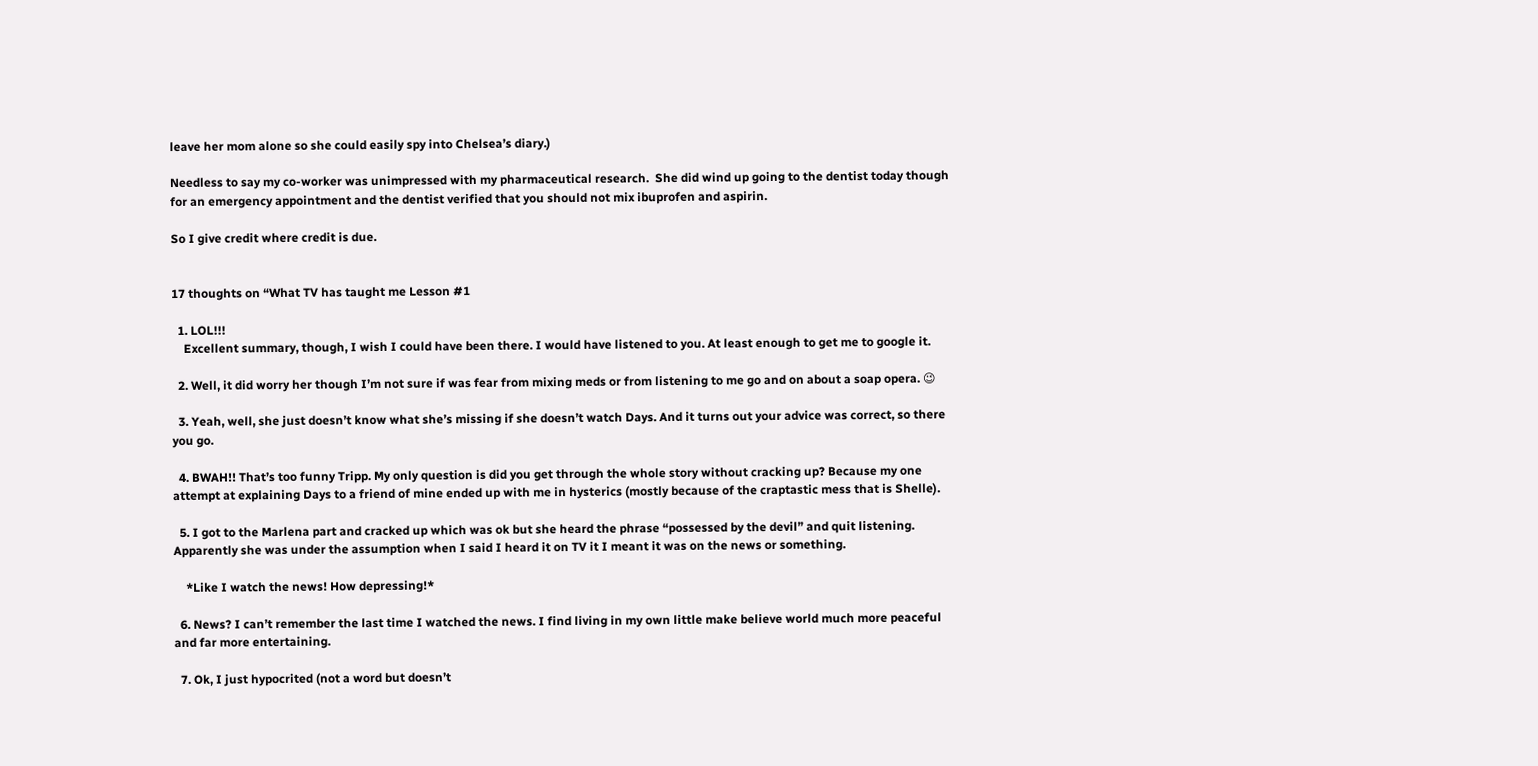leave her mom alone so she could easily spy into Chelsea’s diary.)

Needless to say my co-worker was unimpressed with my pharmaceutical research.  She did wind up going to the dentist today though for an emergency appointment and the dentist verified that you should not mix ibuprofen and aspirin.

So I give credit where credit is due.


17 thoughts on “What TV has taught me Lesson #1

  1. LOL!!!
    Excellent summary, though, I wish I could have been there. I would have listened to you. At least enough to get me to google it.

  2. Well, it did worry her though I’m not sure if was fear from mixing meds or from listening to me go and on about a soap opera. 😉

  3. Yeah, well, she just doesn’t know what she’s missing if she doesn’t watch Days. And it turns out your advice was correct, so there you go.

  4. BWAH!! That’s too funny Tripp. My only question is did you get through the whole story without cracking up? Because my one attempt at explaining Days to a friend of mine ended up with me in hysterics (mostly because of the craptastic mess that is Shelle).

  5. I got to the Marlena part and cracked up which was ok but she heard the phrase “possessed by the devil” and quit listening. Apparently she was under the assumption when I said I heard it on TV it I meant it was on the news or something.

    *Like I watch the news! How depressing!*

  6. News? I can’t remember the last time I watched the news. I find living in my own little make believe world much more peaceful and far more entertaining.

  7. Ok, I just hypocrited (not a word but doesn’t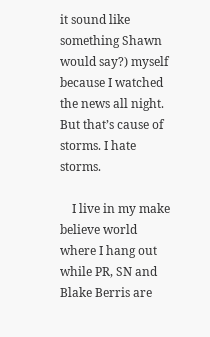it sound like something Shawn would say?) myself because I watched the news all night. But that’s cause of storms. I hate storms.

    I live in my make believe world where I hang out while PR, SN and Blake Berris are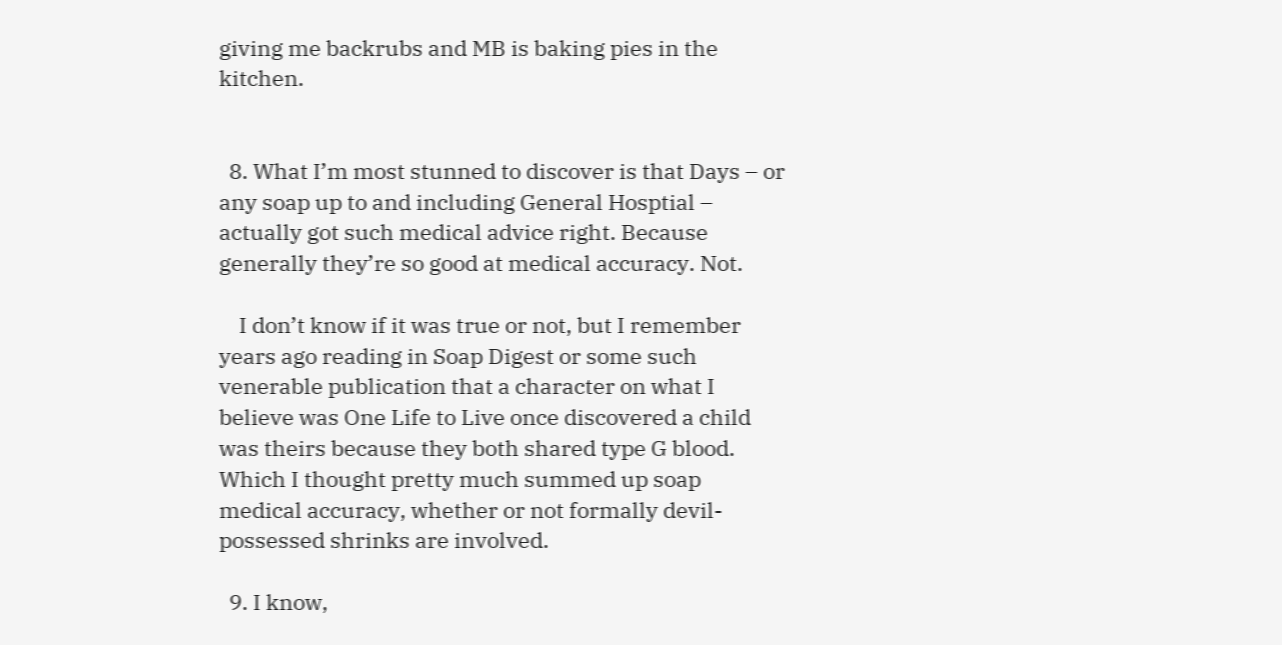giving me backrubs and MB is baking pies in the kitchen.


  8. What I’m most stunned to discover is that Days – or any soap up to and including General Hosptial – actually got such medical advice right. Because generally they’re so good at medical accuracy. Not.

    I don’t know if it was true or not, but I remember years ago reading in Soap Digest or some such venerable publication that a character on what I believe was One Life to Live once discovered a child was theirs because they both shared type G blood. Which I thought pretty much summed up soap medical accuracy, whether or not formally devil-possessed shrinks are involved.

  9. I know,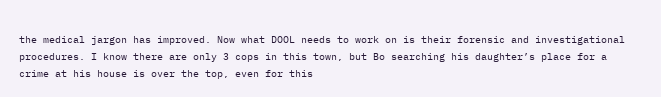the medical jargon has improved. Now what DOOL needs to work on is their forensic and investigational procedures. I know there are only 3 cops in this town, but Bo searching his daughter’s place for a crime at his house is over the top, even for this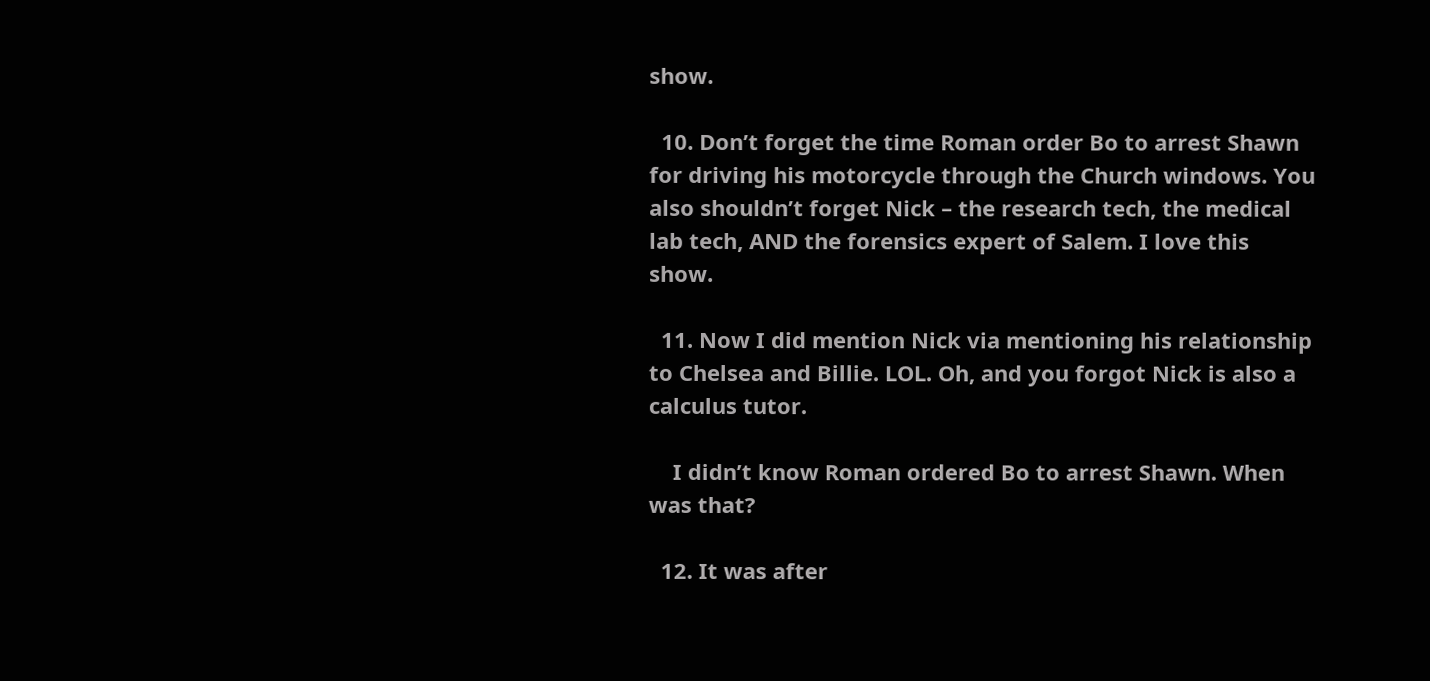show.

  10. Don’t forget the time Roman order Bo to arrest Shawn for driving his motorcycle through the Church windows. You also shouldn’t forget Nick – the research tech, the medical lab tech, AND the forensics expert of Salem. I love this show.

  11. Now I did mention Nick via mentioning his relationship to Chelsea and Billie. LOL. Oh, and you forgot Nick is also a calculus tutor.

    I didn’t know Roman ordered Bo to arrest Shawn. When was that?

  12. It was after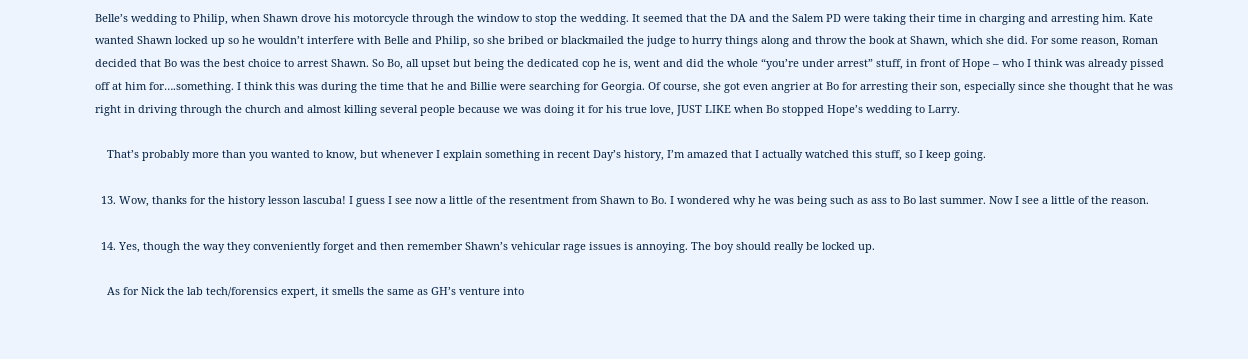Belle’s wedding to Philip, when Shawn drove his motorcycle through the window to stop the wedding. It seemed that the DA and the Salem PD were taking their time in charging and arresting him. Kate wanted Shawn locked up so he wouldn’t interfere with Belle and Philip, so she bribed or blackmailed the judge to hurry things along and throw the book at Shawn, which she did. For some reason, Roman decided that Bo was the best choice to arrest Shawn. So Bo, all upset but being the dedicated cop he is, went and did the whole “you’re under arrest” stuff, in front of Hope – who I think was already pissed off at him for….something. I think this was during the time that he and Billie were searching for Georgia. Of course, she got even angrier at Bo for arresting their son, especially since she thought that he was right in driving through the church and almost killing several people because we was doing it for his true love, JUST LIKE when Bo stopped Hope’s wedding to Larry.

    That’s probably more than you wanted to know, but whenever I explain something in recent Day’s history, I’m amazed that I actually watched this stuff, so I keep going.

  13. Wow, thanks for the history lesson lascuba! I guess I see now a little of the resentment from Shawn to Bo. I wondered why he was being such as ass to Bo last summer. Now I see a little of the reason.

  14. Yes, though the way they conveniently forget and then remember Shawn’s vehicular rage issues is annoying. The boy should really be locked up.

    As for Nick the lab tech/forensics expert, it smells the same as GH’s venture into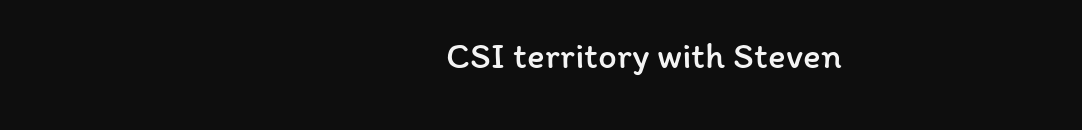CSI territory with Steven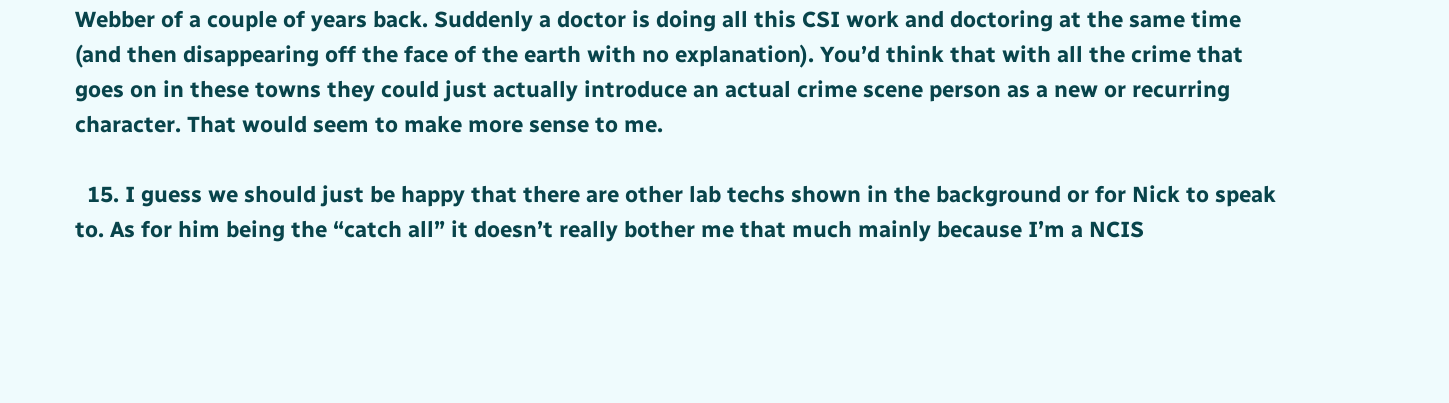Webber of a couple of years back. Suddenly a doctor is doing all this CSI work and doctoring at the same time (and then disappearing off the face of the earth with no explanation). You’d think that with all the crime that goes on in these towns they could just actually introduce an actual crime scene person as a new or recurring character. That would seem to make more sense to me.

  15. I guess we should just be happy that there are other lab techs shown in the background or for Nick to speak to. As for him being the “catch all” it doesn’t really bother me that much mainly because I’m a NCIS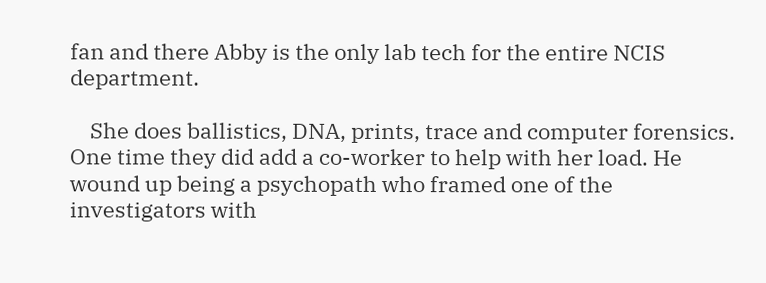fan and there Abby is the only lab tech for the entire NCIS department.

    She does ballistics, DNA, prints, trace and computer forensics. One time they did add a co-worker to help with her load. He wound up being a psychopath who framed one of the investigators with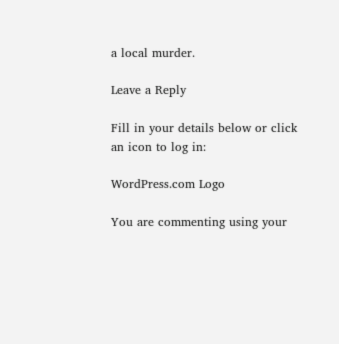a local murder.

Leave a Reply

Fill in your details below or click an icon to log in:

WordPress.com Logo

You are commenting using your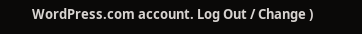WordPress.com account. Log Out / Change )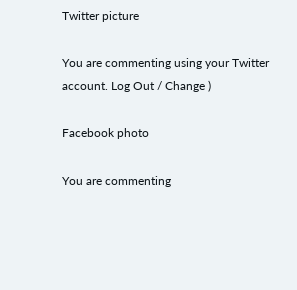Twitter picture

You are commenting using your Twitter account. Log Out / Change )

Facebook photo

You are commenting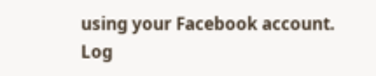using your Facebook account. Log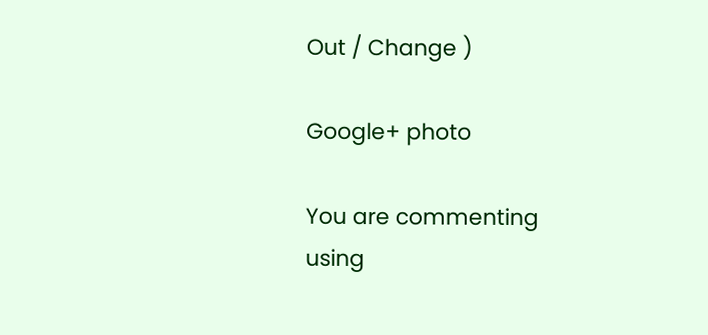Out / Change )

Google+ photo

You are commenting using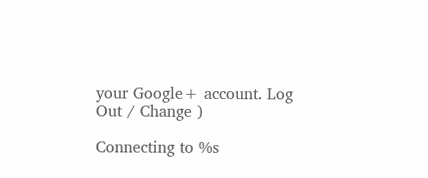your Google+ account. Log Out / Change )

Connecting to %s